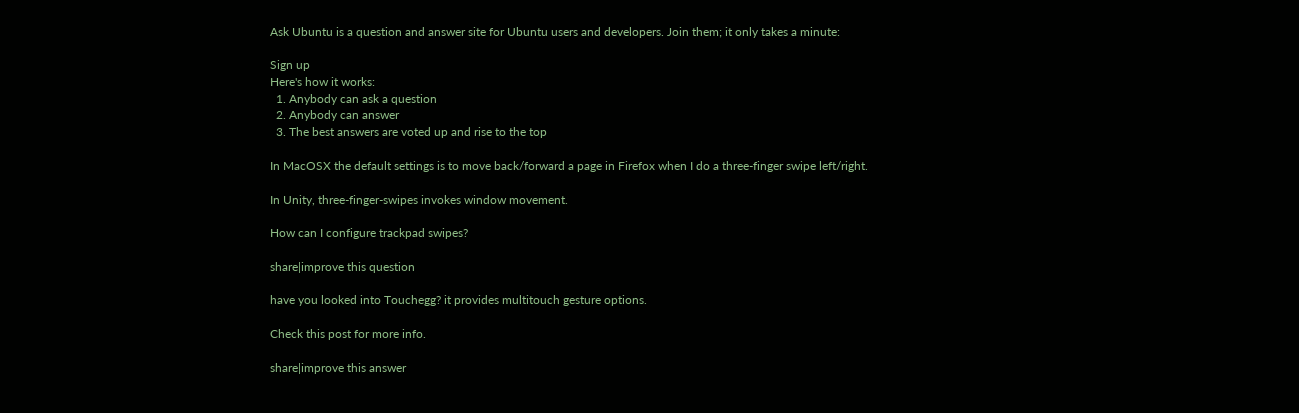Ask Ubuntu is a question and answer site for Ubuntu users and developers. Join them; it only takes a minute:

Sign up
Here's how it works:
  1. Anybody can ask a question
  2. Anybody can answer
  3. The best answers are voted up and rise to the top

In MacOSX the default settings is to move back/forward a page in Firefox when I do a three-finger swipe left/right.

In Unity, three-finger-swipes invokes window movement.

How can I configure trackpad swipes?

share|improve this question

have you looked into Touchegg? it provides multitouch gesture options.

Check this post for more info.

share|improve this answer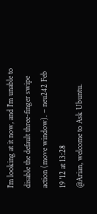I'm looking at it now, and I'm unable to disable the default three-finger swipe action (move window). – neu242 Feb 19 '12 at 13:28
@Arian, welcome to Ask Ubuntu.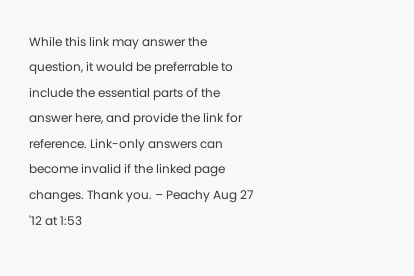While this link may answer the question, it would be preferrable to include the essential parts of the answer here, and provide the link for reference. Link-only answers can become invalid if the linked page changes. Thank you. – Peachy Aug 27 '12 at 1:53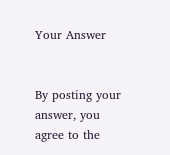Your Answer


By posting your answer, you agree to the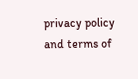privacy policy and terms of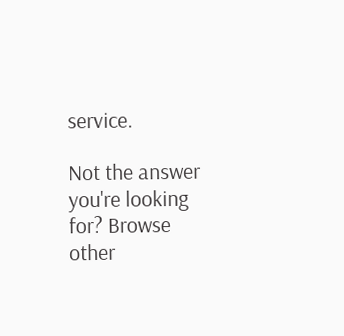service.

Not the answer you're looking for? Browse other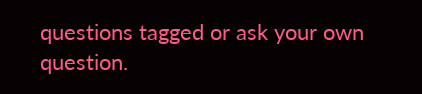questions tagged or ask your own question.